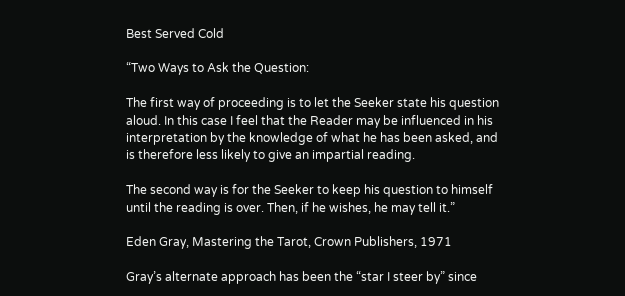Best Served Cold

“Two Ways to Ask the Question:

The first way of proceeding is to let the Seeker state his question aloud. In this case I feel that the Reader may be influenced in his interpretation by the knowledge of what he has been asked, and is therefore less likely to give an impartial reading.

The second way is for the Seeker to keep his question to himself until the reading is over. Then, if he wishes, he may tell it.”

Eden Gray, Mastering the Tarot, Crown Publishers, 1971

Gray’s alternate approach has been the “star I steer by” since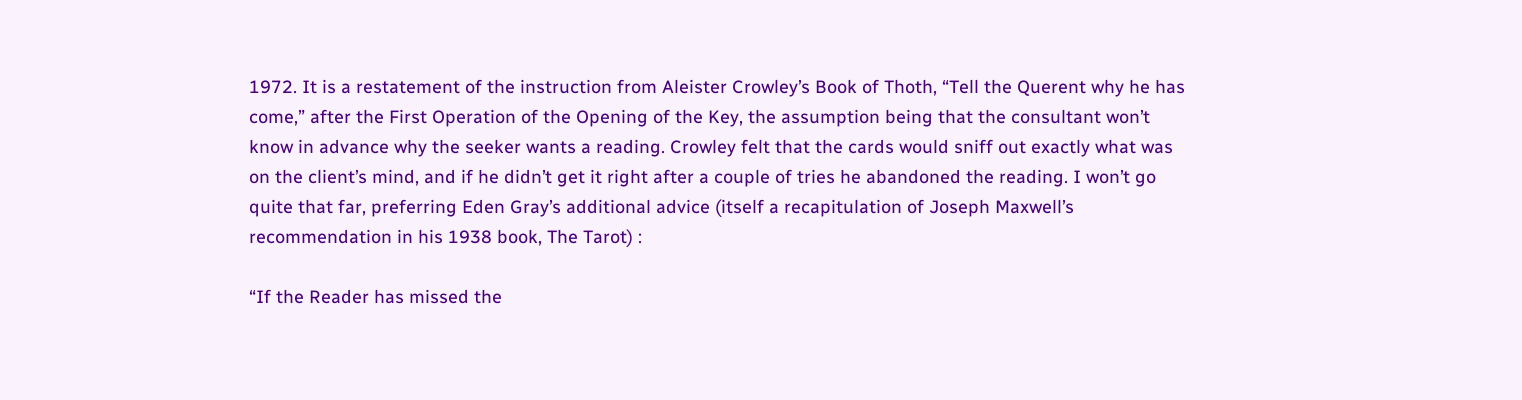1972. It is a restatement of the instruction from Aleister Crowley’s Book of Thoth, “Tell the Querent why he has come,” after the First Operation of the Opening of the Key, the assumption being that the consultant won’t know in advance why the seeker wants a reading. Crowley felt that the cards would sniff out exactly what was on the client’s mind, and if he didn’t get it right after a couple of tries he abandoned the reading. I won’t go quite that far, preferring Eden Gray’s additional advice (itself a recapitulation of Joseph Maxwell’s recommendation in his 1938 book, The Tarot) :

“If the Reader has missed the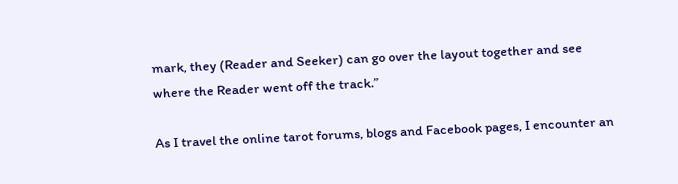mark, they (Reader and Seeker) can go over the layout together and see where the Reader went off the track.”

As I travel the online tarot forums, blogs and Facebook pages, I encounter an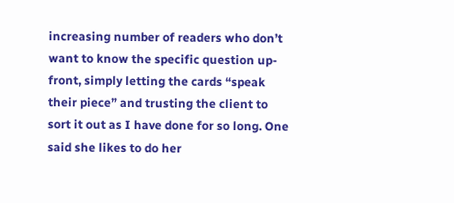increasing number of readers who don’t want to know the specific question up-front, simply letting the cards “speak their piece” and trusting the client to sort it out as I have done for so long. One said she likes to do her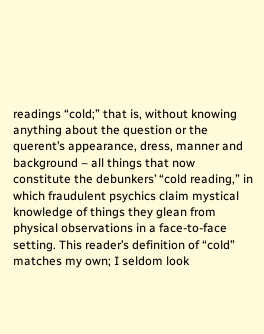readings “cold;” that is, without knowing anything about the question or the querent’s appearance, dress, manner and background – all things that now constitute the debunkers’ “cold reading,” in which fraudulent psychics claim mystical knowledge of things they glean from physical observations in a face-to-face setting. This reader’s definition of “cold” matches my own; I seldom look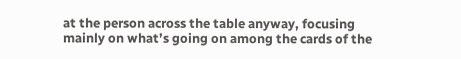at the person across the table anyway, focusing mainly on what’s going on among the cards of the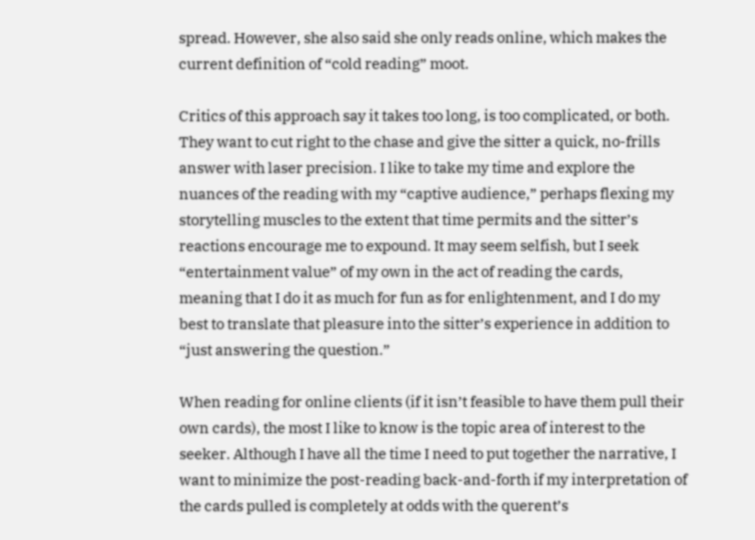spread. However, she also said she only reads online, which makes the current definition of “cold reading” moot.

Critics of this approach say it takes too long, is too complicated, or both. They want to cut right to the chase and give the sitter a quick, no-frills answer with laser precision. I like to take my time and explore the nuances of the reading with my “captive audience,” perhaps flexing my storytelling muscles to the extent that time permits and the sitter’s reactions encourage me to expound. It may seem selfish, but I seek “entertainment value” of my own in the act of reading the cards, meaning that I do it as much for fun as for enlightenment, and I do my best to translate that pleasure into the sitter’s experience in addition to “just answering the question.”

When reading for online clients (if it isn’t feasible to have them pull their own cards), the most I like to know is the topic area of interest to the seeker. Although I have all the time I need to put together the narrative, I want to minimize the post-reading back-and-forth if my interpretation of the cards pulled is completely at odds with the querent’s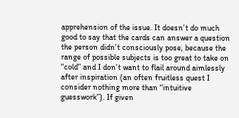apprehension of the issue. It doesn’t do much good to say that the cards can answer a question the person didn’t consciously pose, because the range of possible subjects is too great to take on “cold” and I don’t want to flail around aimlessly after inspiration (an often fruitless quest I consider nothing more than “intuitive guesswork”). If given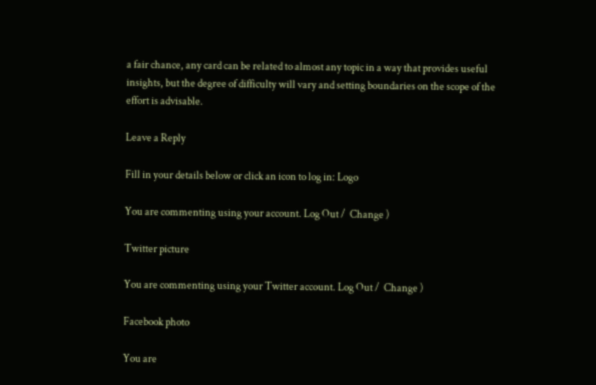a fair chance, any card can be related to almost any topic in a way that provides useful insights, but the degree of difficulty will vary and setting boundaries on the scope of the effort is advisable.

Leave a Reply

Fill in your details below or click an icon to log in: Logo

You are commenting using your account. Log Out /  Change )

Twitter picture

You are commenting using your Twitter account. Log Out /  Change )

Facebook photo

You are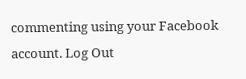commenting using your Facebook account. Log Out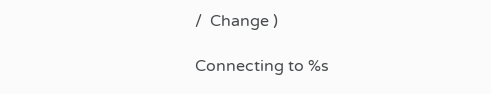/  Change )

Connecting to %s